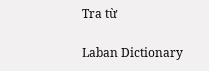Tra từ

Laban Dictionary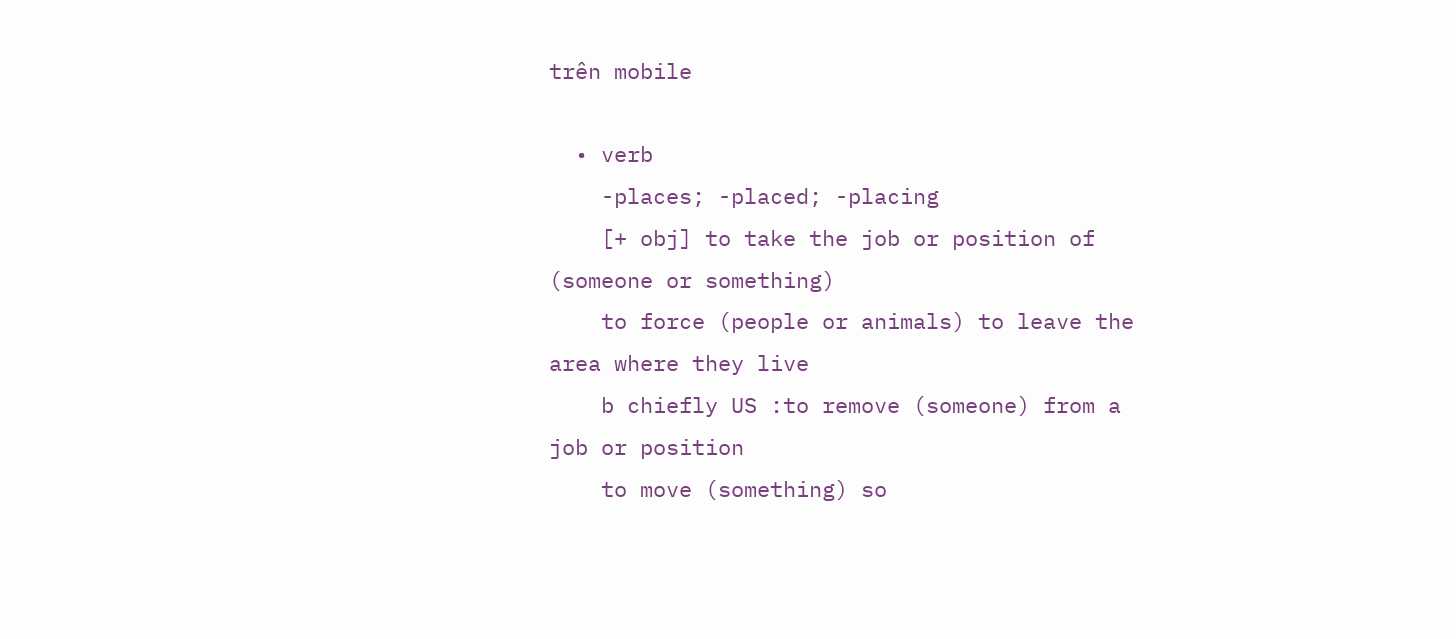trên mobile

  • verb
    -places; -placed; -placing
    [+ obj] to take the job or position of (someone or something)
    to force (people or animals) to leave the area where they live
    b chiefly US :to remove (someone) from a job or position
    to move (something) so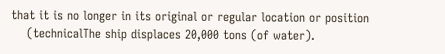that it is no longer in its original or regular location or position
    (technicalThe ship displaces 20,000 tons (of water).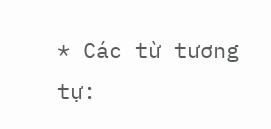* Các từ tương tự: